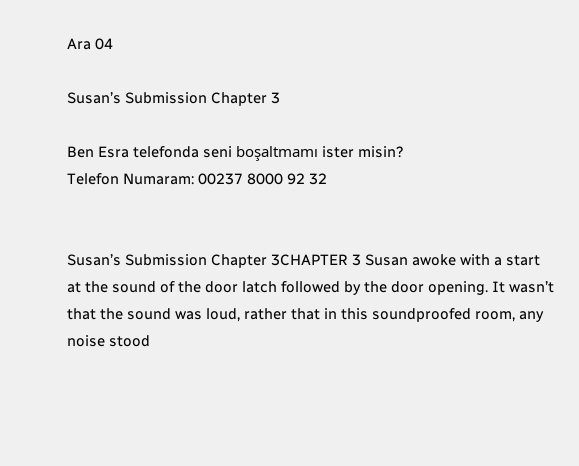Ara 04

Susan’s Submission Chapter 3

Ben Esra telefonda seni boşaltmamı ister misin?
Telefon Numaram: 00237 8000 92 32


Susan’s Submission Chapter 3CHAPTER 3 Susan awoke with a start at the sound of the door latch followed by the door opening. It wasn’t that the sound was loud, rather that in this soundproofed room, any noise stood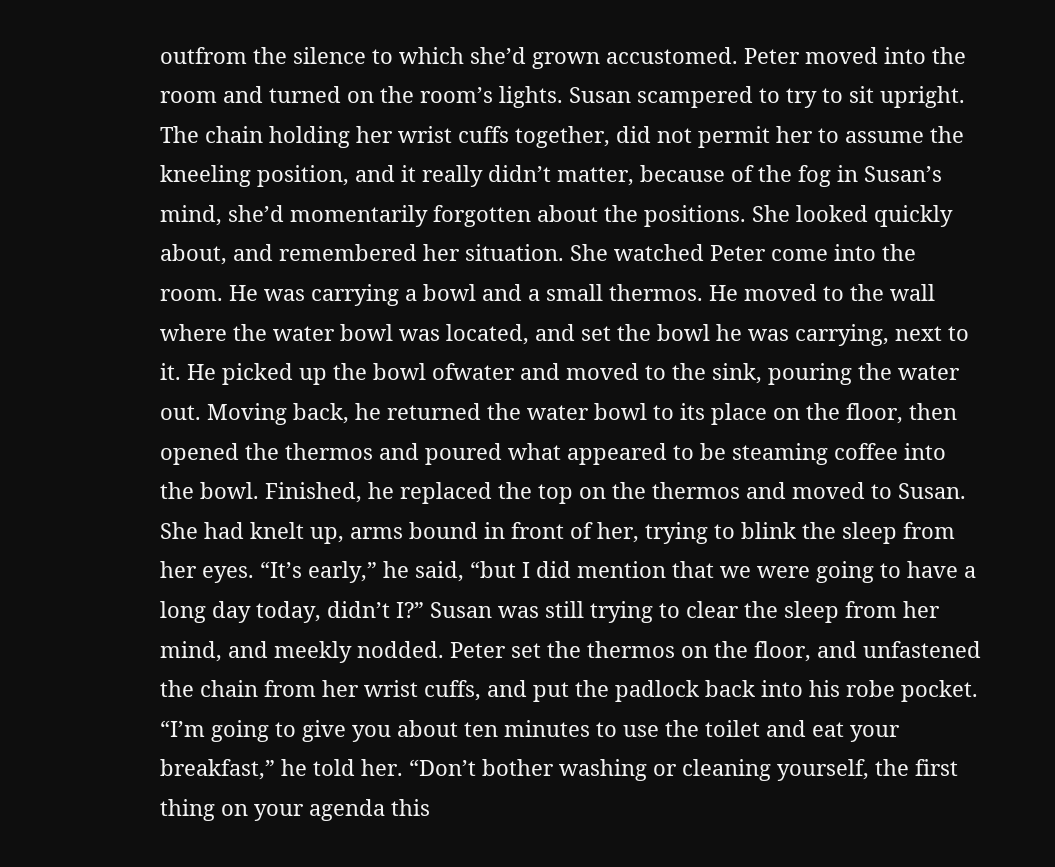outfrom the silence to which she’d grown accustomed. Peter moved into the room and turned on the room’s lights. Susan scampered to try to sit upright. The chain holding her wrist cuffs together, did not permit her to assume the kneeling position, and it really didn’t matter, because of the fog in Susan’s mind, she’d momentarily forgotten about the positions. She looked quickly about, and remembered her situation. She watched Peter come into the room. He was carrying a bowl and a small thermos. He moved to the wall where the water bowl was located, and set the bowl he was carrying, next to it. He picked up the bowl ofwater and moved to the sink, pouring the water out. Moving back, he returned the water bowl to its place on the floor, then opened the thermos and poured what appeared to be steaming coffee into the bowl. Finished, he replaced the top on the thermos and moved to Susan. She had knelt up, arms bound in front of her, trying to blink the sleep from her eyes. “It’s early,” he said, “but I did mention that we were going to have a long day today, didn’t I?” Susan was still trying to clear the sleep from her mind, and meekly nodded. Peter set the thermos on the floor, and unfastened the chain from her wrist cuffs, and put the padlock back into his robe pocket. “I’m going to give you about ten minutes to use the toilet and eat your breakfast,” he told her. “Don’t bother washing or cleaning yourself, the first thing on your agenda this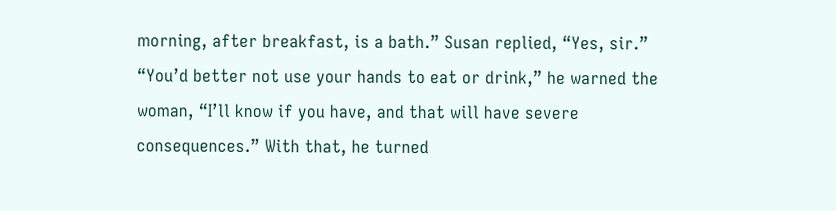morning, after breakfast, is a bath.” Susan replied, “Yes, sir.” “You’d better not use your hands to eat or drink,” he warned the woman, “I’ll know if you have, and that will have severe consequences.” With that, he turned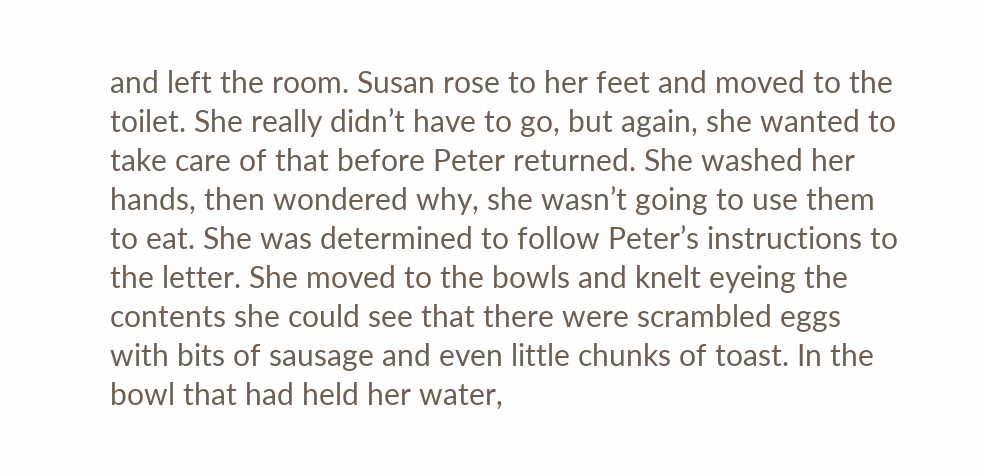and left the room. Susan rose to her feet and moved to the toilet. She really didn’t have to go, but again, she wanted to take care of that before Peter returned. She washed her hands, then wondered why, she wasn’t going to use them to eat. She was determined to follow Peter’s instructions to the letter. She moved to the bowls and knelt eyeing the contents she could see that there were scrambled eggs with bits of sausage and even little chunks of toast. In the bowl that had held her water,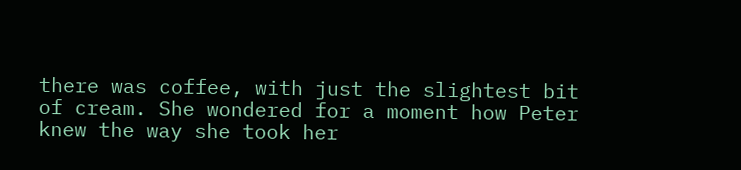there was coffee, with just the slightest bit of cream. She wondered for a moment how Peter knew the way she took her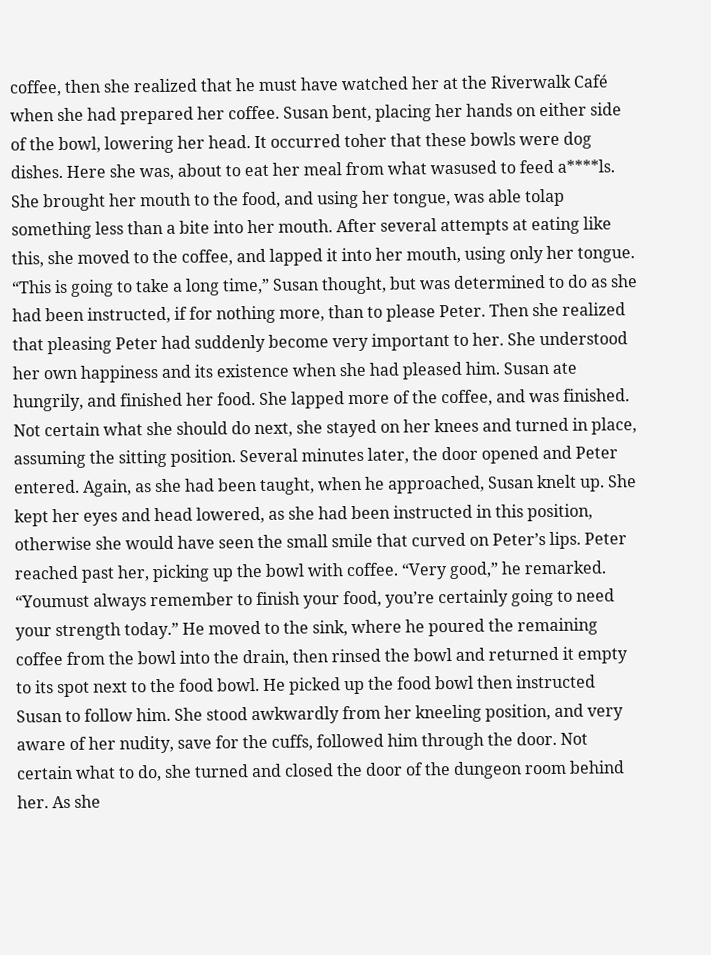coffee, then she realized that he must have watched her at the Riverwalk Café when she had prepared her coffee. Susan bent, placing her hands on either side of the bowl, lowering her head. It occurred toher that these bowls were dog dishes. Here she was, about to eat her meal from what wasused to feed a****ls. She brought her mouth to the food, and using her tongue, was able tolap something less than a bite into her mouth. After several attempts at eating like this, she moved to the coffee, and lapped it into her mouth, using only her tongue. “This is going to take a long time,” Susan thought, but was determined to do as she had been instructed, if for nothing more, than to please Peter. Then she realized that pleasing Peter had suddenly become very important to her. She understood her own happiness and its existence when she had pleased him. Susan ate hungrily, and finished her food. She lapped more of the coffee, and was finished. Not certain what she should do next, she stayed on her knees and turned in place, assuming the sitting position. Several minutes later, the door opened and Peter entered. Again, as she had been taught, when he approached, Susan knelt up. She kept her eyes and head lowered, as she had been instructed in this position, otherwise she would have seen the small smile that curved on Peter’s lips. Peter reached past her, picking up the bowl with coffee. “Very good,” he remarked. “Youmust always remember to finish your food, you’re certainly going to need your strength today.” He moved to the sink, where he poured the remaining coffee from the bowl into the drain, then rinsed the bowl and returned it empty to its spot next to the food bowl. He picked up the food bowl then instructed Susan to follow him. She stood awkwardly from her kneeling position, and very aware of her nudity, save for the cuffs, followed him through the door. Not certain what to do, she turned and closed the door of the dungeon room behind her. As she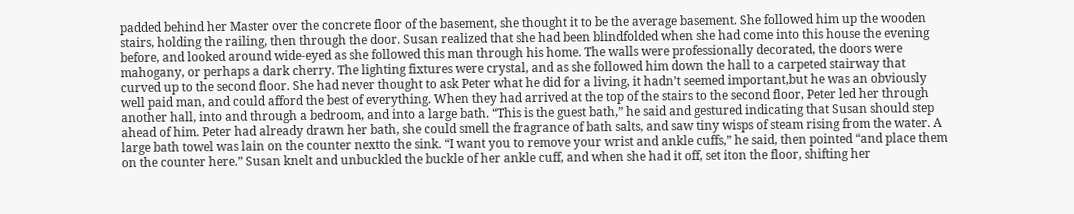padded behind her Master over the concrete floor of the basement, she thought it to be the average basement. She followed him up the wooden stairs, holding the railing, then through the door. Susan realized that she had been blindfolded when she had come into this house the evening before, and looked around wide-eyed as she followed this man through his home. The walls were professionally decorated, the doors were mahogany, or perhaps a dark cherry. The lighting fixtures were crystal, and as she followed him down the hall to a carpeted stairway that curved up to the second floor. She had never thought to ask Peter what he did for a living, it hadn’t seemed important,but he was an obviously well paid man, and could afford the best of everything. When they had arrived at the top of the stairs to the second floor, Peter led her through another hall, into and through a bedroom, and into a large bath. “This is the guest bath,” he said and gestured indicating that Susan should step ahead of him. Peter had already drawn her bath, she could smell the fragrance of bath salts, and saw tiny wisps of steam rising from the water. A large bath towel was lain on the counter nextto the sink. “I want you to remove your wrist and ankle cuffs,” he said, then pointed “and place them on the counter here.” Susan knelt and unbuckled the buckle of her ankle cuff, and when she had it off, set iton the floor, shifting her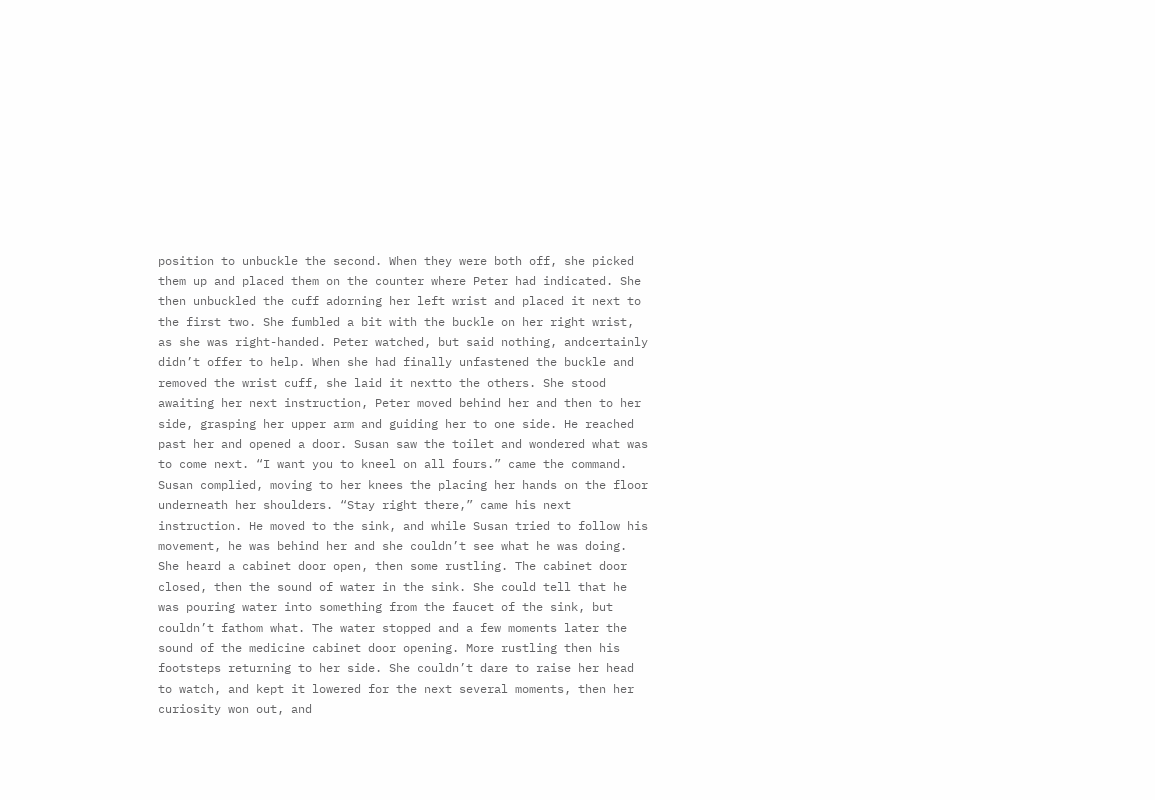position to unbuckle the second. When they were both off, she picked them up and placed them on the counter where Peter had indicated. She then unbuckled the cuff adorning her left wrist and placed it next to the first two. She fumbled a bit with the buckle on her right wrist, as she was right-handed. Peter watched, but said nothing, andcertainly didn’t offer to help. When she had finally unfastened the buckle and removed the wrist cuff, she laid it nextto the others. She stood awaiting her next instruction, Peter moved behind her and then to her side, grasping her upper arm and guiding her to one side. He reached past her and opened a door. Susan saw the toilet and wondered what was to come next. “I want you to kneel on all fours.” came the command. Susan complied, moving to her knees the placing her hands on the floor underneath her shoulders. “Stay right there,” came his next instruction. He moved to the sink, and while Susan tried to follow his movement, he was behind her and she couldn’t see what he was doing. She heard a cabinet door open, then some rustling. The cabinet door closed, then the sound of water in the sink. She could tell that he was pouring water into something from the faucet of the sink, but couldn’t fathom what. The water stopped and a few moments later the sound of the medicine cabinet door opening. More rustling then his footsteps returning to her side. She couldn’t dare to raise her head to watch, and kept it lowered for the next several moments, then her curiosity won out, and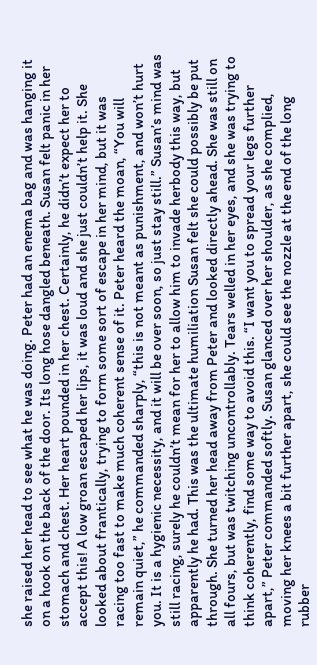she raised her head to see what he was doing. Peter had an enema bag and was hanging it on a hook on the back of the door. Its long hose dangled beneath. Susan felt panic in her stomach and chest. Her heart pounded in her chest. Certainly, he didn’t expect her to accept this! A low groan escaped her lips, it was loud and she just couldn’t help it. She looked about frantically, trying to form some sort of escape in her mind, but it was racing too fast to make much coherent sense of it. Peter heard the moan, “You will remain quiet,” he commanded sharply, “this is not meant as punishment, and won’t hurt you. It is a hygienic necessity, and it will be over soon, so just stay still.” Susan’s mind was still racing, surely he couldn’t mean for her to allow him to invade herbody this way, but apparently he had. This was the ultimate humiliation Susan felt she could possibly be put through. She turned her head away from Peter and looked directly ahead. She was still on all fours, but was twitching uncontrollably. Tears welled in her eyes, and she was trying to think coherently, find some way to avoid this. “I want you to spread your legs further apart,” Peter commanded softly. Susan glanced over her shoulder, as she complied, moving her knees a bit further apart, she could see the nozzle at the end of the long rubber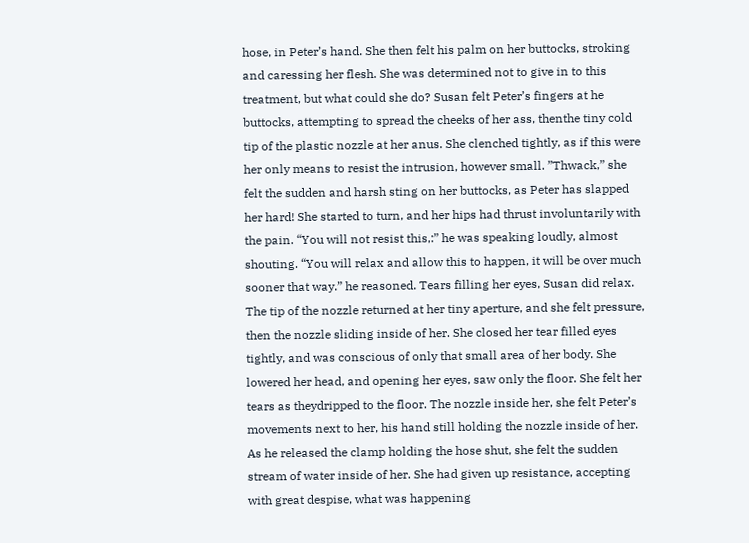hose, in Peter’s hand. She then felt his palm on her buttocks, stroking and caressing her flesh. She was determined not to give in to this treatment, but what could she do? Susan felt Peter’s fingers at he buttocks, attempting to spread the cheeks of her ass, thenthe tiny cold tip of the plastic nozzle at her anus. She clenched tightly, as if this were her only means to resist the intrusion, however small. ”Thwack,” she felt the sudden and harsh sting on her buttocks, as Peter has slapped her hard! She started to turn, and her hips had thrust involuntarily with the pain. “You will not resist this,:” he was speaking loudly, almost shouting. “You will relax and allow this to happen, it will be over much sooner that way.” he reasoned. Tears filling her eyes, Susan did relax. The tip of the nozzle returned at her tiny aperture, and she felt pressure, then the nozzle sliding inside of her. She closed her tear filled eyes tightly, and was conscious of only that small area of her body. She lowered her head, and opening her eyes, saw only the floor. She felt her tears as theydripped to the floor. The nozzle inside her, she felt Peter’s movements next to her, his hand still holding the nozzle inside of her. As he released the clamp holding the hose shut, she felt the sudden stream of water inside of her. She had given up resistance, accepting with great despise, what was happening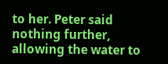to her. Peter said nothing further, allowing the water to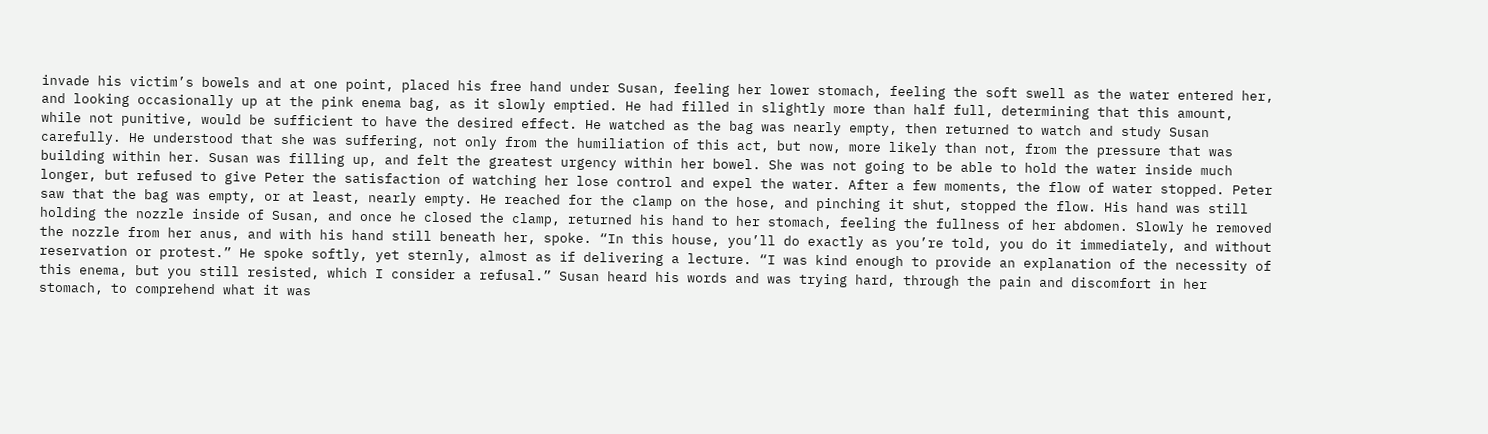invade his victim’s bowels and at one point, placed his free hand under Susan, feeling her lower stomach, feeling the soft swell as the water entered her, and looking occasionally up at the pink enema bag, as it slowly emptied. He had filled in slightly more than half full, determining that this amount, while not punitive, would be sufficient to have the desired effect. He watched as the bag was nearly empty, then returned to watch and study Susan carefully. He understood that she was suffering, not only from the humiliation of this act, but now, more likely than not, from the pressure that was building within her. Susan was filling up, and felt the greatest urgency within her bowel. She was not going to be able to hold the water inside much longer, but refused to give Peter the satisfaction of watching her lose control and expel the water. After a few moments, the flow of water stopped. Peter saw that the bag was empty, or at least, nearly empty. He reached for the clamp on the hose, and pinching it shut, stopped the flow. His hand was still holding the nozzle inside of Susan, and once he closed the clamp, returned his hand to her stomach, feeling the fullness of her abdomen. Slowly he removed the nozzle from her anus, and with his hand still beneath her, spoke. “In this house, you’ll do exactly as you’re told, you do it immediately, and without reservation or protest.” He spoke softly, yet sternly, almost as if delivering a lecture. “I was kind enough to provide an explanation of the necessity of this enema, but you still resisted, which I consider a refusal.” Susan heard his words and was trying hard, through the pain and discomfort in her stomach, to comprehend what it was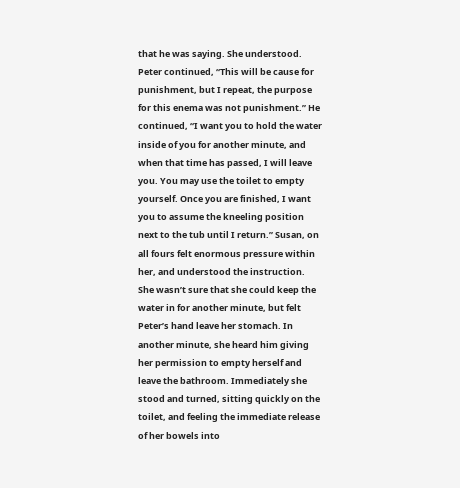that he was saying. She understood. Peter continued, “This will be cause for punishment, but I repeat, the purpose for this enema was not punishment.” He continued, “I want you to hold the water inside of you for another minute, and when that time has passed, I will leave you. You may use the toilet to empty yourself. Once you are finished, I want you to assume the kneeling position next to the tub until I return.” Susan, on all fours felt enormous pressure within her, and understood the instruction. She wasn’t sure that she could keep the water in for another minute, but felt Peter’s hand leave her stomach. In another minute, she heard him giving her permission to empty herself and leave the bathroom. Immediately she stood and turned, sitting quickly on the toilet, and feeling the immediate release of her bowels into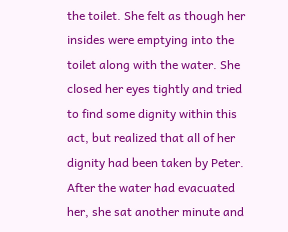the toilet. She felt as though her insides were emptying into the toilet along with the water. She closed her eyes tightly and tried to find some dignity within this act, but realized that all of her dignity had been taken by Peter. After the water had evacuated her, she sat another minute and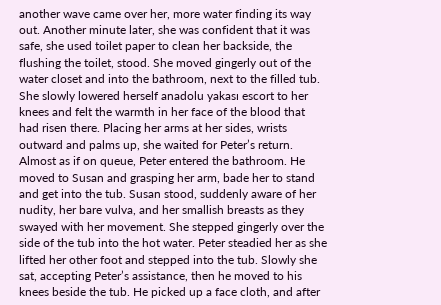another wave came over her, more water finding its way out. Another minute later, she was confident that it was safe, she used toilet paper to clean her backside, the flushing the toilet, stood. She moved gingerly out of the water closet and into the bathroom, next to the filled tub. She slowly lowered herself anadolu yakası escort to her knees and felt the warmth in her face of the blood that had risen there. Placing her arms at her sides, wrists outward and palms up, she waited for Peter’s return. Almost as if on queue, Peter entered the bathroom. He moved to Susan and grasping her arm, bade her to stand and get into the tub. Susan stood, suddenly aware of her nudity, her bare vulva, and her smallish breasts as they swayed with her movement. She stepped gingerly over the side of the tub into the hot water. Peter steadied her as she lifted her other foot and stepped into the tub. Slowly she sat, accepting Peter’s assistance, then he moved to his knees beside the tub. He picked up a face cloth, and after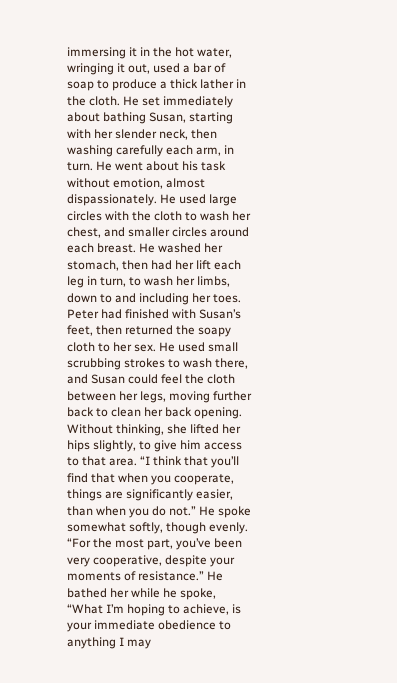immersing it in the hot water, wringing it out, used a bar of soap to produce a thick lather in the cloth. He set immediately about bathing Susan, starting with her slender neck, then washing carefully each arm, in turn. He went about his task without emotion, almost dispassionately. He used large circles with the cloth to wash her chest, and smaller circles around each breast. He washed her stomach, then had her lift each leg in turn, to wash her limbs, down to and including her toes. Peter had finished with Susan’s feet, then returned the soapy cloth to her sex. He used small scrubbing strokes to wash there, and Susan could feel the cloth between her legs, moving further back to clean her back opening. Without thinking, she lifted her hips slightly, to give him access to that area. “I think that you’ll find that when you cooperate, things are significantly easier, than when you do not.” He spoke somewhat softly, though evenly. “For the most part, you’ve been very cooperative, despite your moments of resistance.” He bathed her while he spoke, “What I’m hoping to achieve, is your immediate obedience to anything I may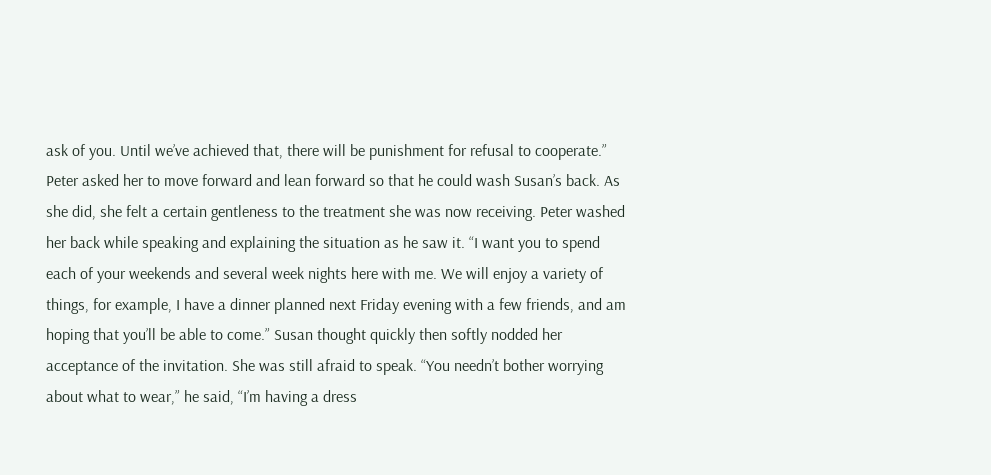ask of you. Until we’ve achieved that, there will be punishment for refusal to cooperate.” Peter asked her to move forward and lean forward so that he could wash Susan’s back. As she did, she felt a certain gentleness to the treatment she was now receiving. Peter washed her back while speaking and explaining the situation as he saw it. “I want you to spend each of your weekends and several week nights here with me. We will enjoy a variety of things, for example, I have a dinner planned next Friday evening with a few friends, and am hoping that you’ll be able to come.” Susan thought quickly then softly nodded her acceptance of the invitation. She was still afraid to speak. “You needn’t bother worrying about what to wear,” he said, “I’m having a dress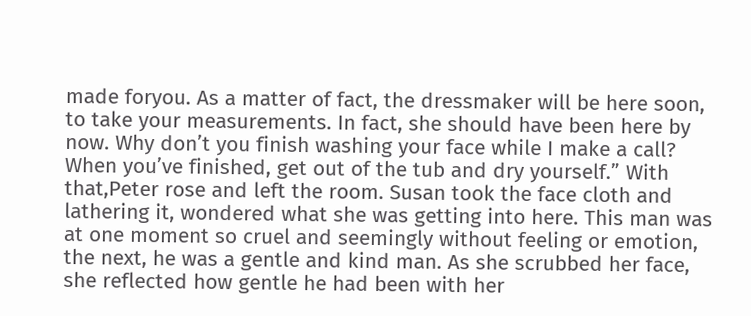made foryou. As a matter of fact, the dressmaker will be here soon, to take your measurements. In fact, she should have been here by now. Why don’t you finish washing your face while I make a call? When you’ve finished, get out of the tub and dry yourself.” With that,Peter rose and left the room. Susan took the face cloth and lathering it, wondered what she was getting into here. This man was at one moment so cruel and seemingly without feeling or emotion, the next, he was a gentle and kind man. As she scrubbed her face, she reflected how gentle he had been with her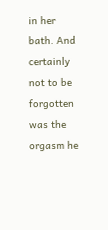in her bath. And certainly not to be forgotten was the orgasm he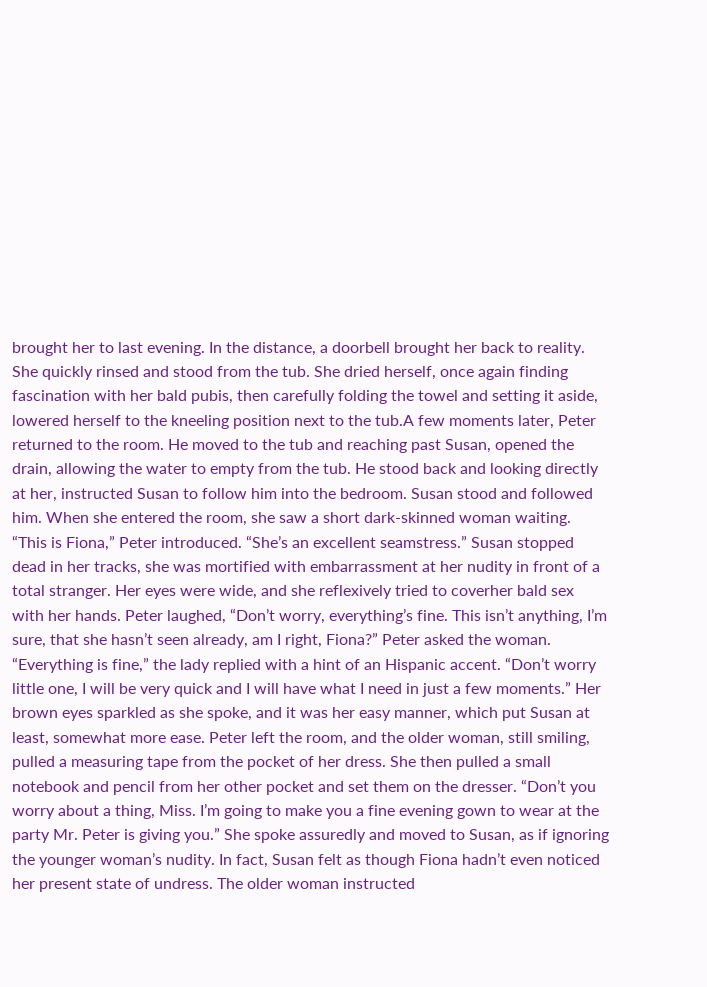brought her to last evening. In the distance, a doorbell brought her back to reality. She quickly rinsed and stood from the tub. She dried herself, once again finding fascination with her bald pubis, then carefully folding the towel and setting it aside, lowered herself to the kneeling position next to the tub.A few moments later, Peter returned to the room. He moved to the tub and reaching past Susan, opened the drain, allowing the water to empty from the tub. He stood back and looking directly at her, instructed Susan to follow him into the bedroom. Susan stood and followed him. When she entered the room, she saw a short dark-skinned woman waiting. “This is Fiona,” Peter introduced. “She’s an excellent seamstress.” Susan stopped dead in her tracks, she was mortified with embarrassment at her nudity in front of a total stranger. Her eyes were wide, and she reflexively tried to coverher bald sex with her hands. Peter laughed, “Don’t worry, everything’s fine. This isn’t anything, I’m sure, that she hasn’t seen already, am I right, Fiona?” Peter asked the woman. “Everything is fine,” the lady replied with a hint of an Hispanic accent. “Don’t worry little one, I will be very quick and I will have what I need in just a few moments.” Her brown eyes sparkled as she spoke, and it was her easy manner, which put Susan at least, somewhat more ease. Peter left the room, and the older woman, still smiling, pulled a measuring tape from the pocket of her dress. She then pulled a small notebook and pencil from her other pocket and set them on the dresser. “Don’t you worry about a thing, Miss. I’m going to make you a fine evening gown to wear at the party Mr. Peter is giving you.” She spoke assuredly and moved to Susan, as if ignoring the younger woman’s nudity. In fact, Susan felt as though Fiona hadn’t even noticed her present state of undress. The older woman instructed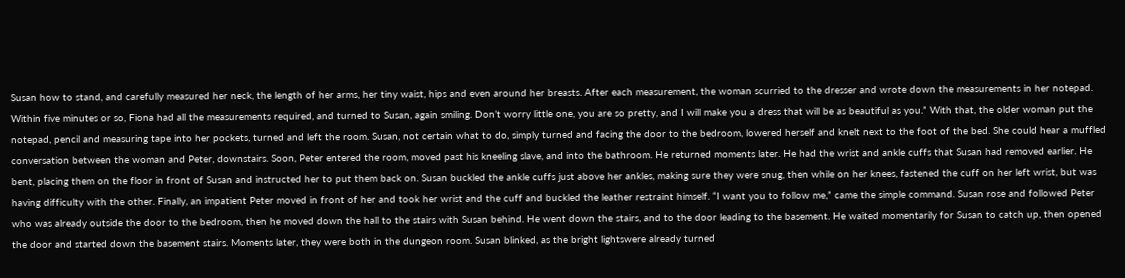Susan how to stand, and carefully measured her neck, the length of her arms, her tiny waist, hips and even around her breasts. After each measurement, the woman scurried to the dresser and wrote down the measurements in her notepad. Within five minutes or so, Fiona had all the measurements required, and turned to Susan, again smiling. Don’t worry little one, you are so pretty, and I will make you a dress that will be as beautiful as you.” With that, the older woman put the notepad, pencil and measuring tape into her pockets, turned and left the room. Susan, not certain what to do, simply turned and facing the door to the bedroom, lowered herself and knelt next to the foot of the bed. She could hear a muffled conversation between the woman and Peter, downstairs. Soon, Peter entered the room, moved past his kneeling slave, and into the bathroom. He returned moments later. He had the wrist and ankle cuffs that Susan had removed earlier. He bent, placing them on the floor in front of Susan and instructed her to put them back on. Susan buckled the ankle cuffs just above her ankles, making sure they were snug, then while on her knees, fastened the cuff on her left wrist, but was having difficulty with the other. Finally, an impatient Peter moved in front of her and took her wrist and the cuff and buckled the leather restraint himself. “I want you to follow me,” came the simple command. Susan rose and followed Peter who was already outside the door to the bedroom, then he moved down the hall to the stairs with Susan behind. He went down the stairs, and to the door leading to the basement. He waited momentarily for Susan to catch up, then opened the door and started down the basement stairs. Moments later, they were both in the dungeon room. Susan blinked, as the bright lightswere already turned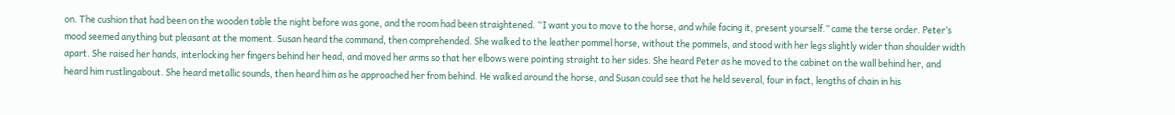on. The cushion that had been on the wooden table the night before was gone, and the room had been straightened. “I want you to move to the horse, and while facing it, present yourself.” came the terse order. Peter’s mood seemed anything but pleasant at the moment. Susan heard the command, then comprehended. She walked to the leather pommel horse, without the pommels, and stood with her legs slightly wider than shoulder width apart. She raised her hands, interlocking her fingers behind her head, and moved her arms so that her elbows were pointing straight to her sides. She heard Peter as he moved to the cabinet on the wall behind her, and heard him rustlingabout. She heard metallic sounds, then heard him as he approached her from behind. He walked around the horse, and Susan could see that he held several, four in fact, lengths of chain in his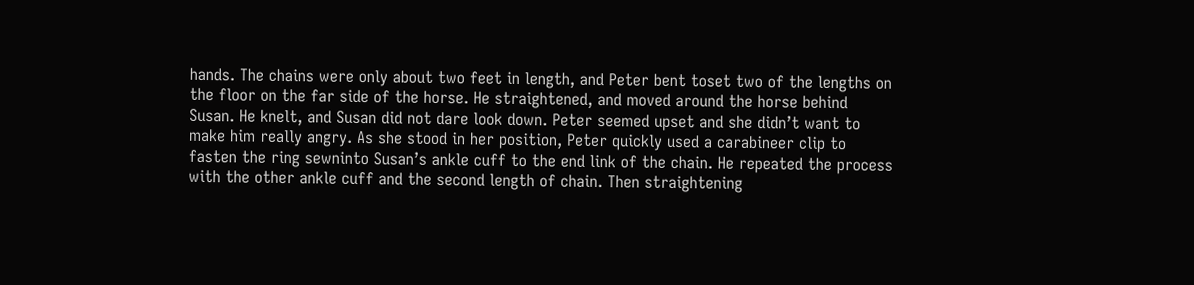hands. The chains were only about two feet in length, and Peter bent toset two of the lengths on the floor on the far side of the horse. He straightened, and moved around the horse behind Susan. He knelt, and Susan did not dare look down. Peter seemed upset and she didn’t want to make him really angry. As she stood in her position, Peter quickly used a carabineer clip to fasten the ring sewninto Susan’s ankle cuff to the end link of the chain. He repeated the process with the other ankle cuff and the second length of chain. Then straightening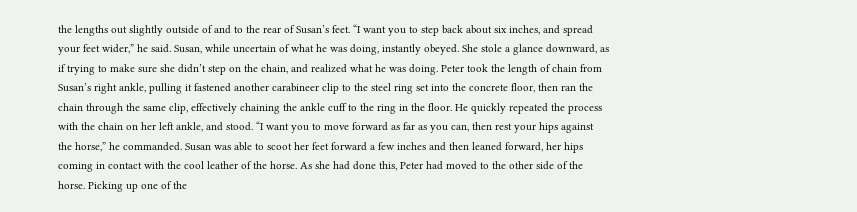the lengths out slightly outside of and to the rear of Susan’s feet. “I want you to step back about six inches, and spread your feet wider,” he said. Susan, while uncertain of what he was doing, instantly obeyed. She stole a glance downward, as if trying to make sure she didn’t step on the chain, and realized what he was doing. Peter took the length of chain from Susan’s right ankle, pulling it fastened another carabineer clip to the steel ring set into the concrete floor, then ran the chain through the same clip, effectively chaining the ankle cuff to the ring in the floor. He quickly repeated the process with the chain on her left ankle, and stood. “I want you to move forward as far as you can, then rest your hips against the horse,” he commanded. Susan was able to scoot her feet forward a few inches and then leaned forward, her hips coming in contact with the cool leather of the horse. As she had done this, Peter had moved to the other side of the horse. Picking up one of the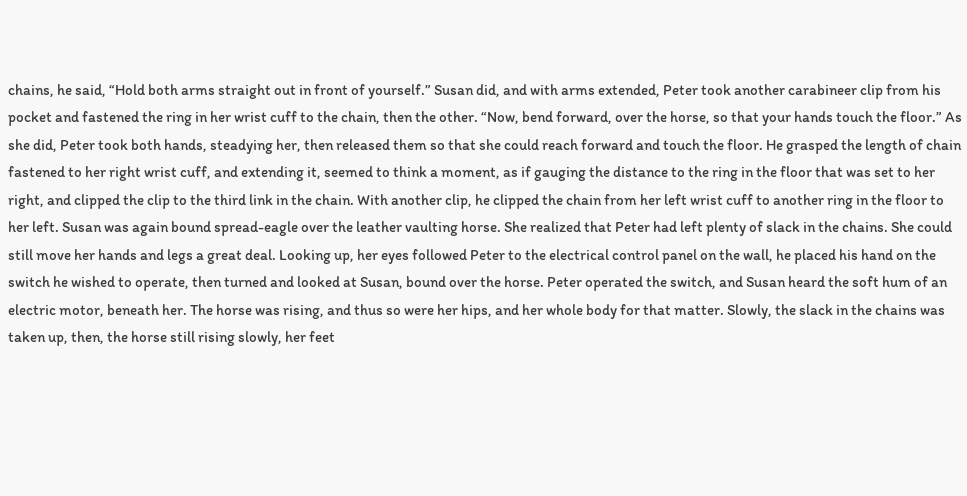chains, he said, “Hold both arms straight out in front of yourself.” Susan did, and with arms extended, Peter took another carabineer clip from his pocket and fastened the ring in her wrist cuff to the chain, then the other. “Now, bend forward, over the horse, so that your hands touch the floor.” As she did, Peter took both hands, steadying her, then released them so that she could reach forward and touch the floor. He grasped the length of chain fastened to her right wrist cuff, and extending it, seemed to think a moment, as if gauging the distance to the ring in the floor that was set to her right, and clipped the clip to the third link in the chain. With another clip, he clipped the chain from her left wrist cuff to another ring in the floor to her left. Susan was again bound spread-eagle over the leather vaulting horse. She realized that Peter had left plenty of slack in the chains. She could still move her hands and legs a great deal. Looking up, her eyes followed Peter to the electrical control panel on the wall, he placed his hand on the switch he wished to operate, then turned and looked at Susan, bound over the horse. Peter operated the switch, and Susan heard the soft hum of an electric motor, beneath her. The horse was rising, and thus so were her hips, and her whole body for that matter. Slowly, the slack in the chains was taken up, then, the horse still rising slowly, her feet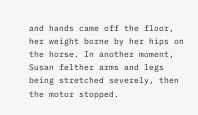and hands came off the floor, her weight borne by her hips on the horse. In another moment, Susan felther arms and legs being stretched severely, then the motor stopped.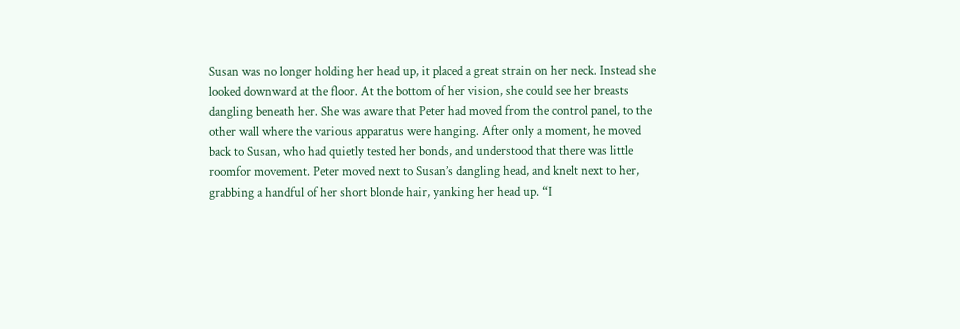Susan was no longer holding her head up, it placed a great strain on her neck. Instead she looked downward at the floor. At the bottom of her vision, she could see her breasts dangling beneath her. She was aware that Peter had moved from the control panel, to the other wall where the various apparatus were hanging. After only a moment, he moved back to Susan, who had quietly tested her bonds, and understood that there was little roomfor movement. Peter moved next to Susan’s dangling head, and knelt next to her, grabbing a handful of her short blonde hair, yanking her head up. “I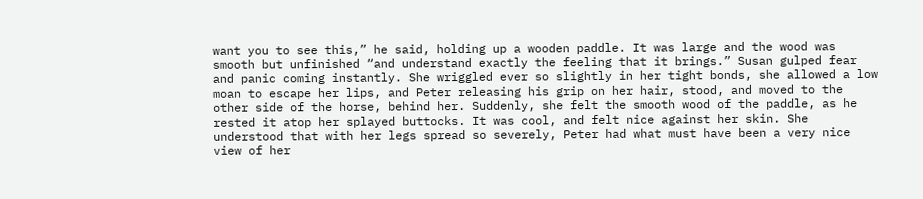want you to see this,” he said, holding up a wooden paddle. It was large and the wood was smooth but unfinished “and understand exactly the feeling that it brings.” Susan gulped fear and panic coming instantly. She wriggled ever so slightly in her tight bonds, she allowed a low moan to escape her lips, and Peter releasing his grip on her hair, stood, and moved to the other side of the horse, behind her. Suddenly, she felt the smooth wood of the paddle, as he rested it atop her splayed buttocks. It was cool, and felt nice against her skin. She understood that with her legs spread so severely, Peter had what must have been a very nice view of her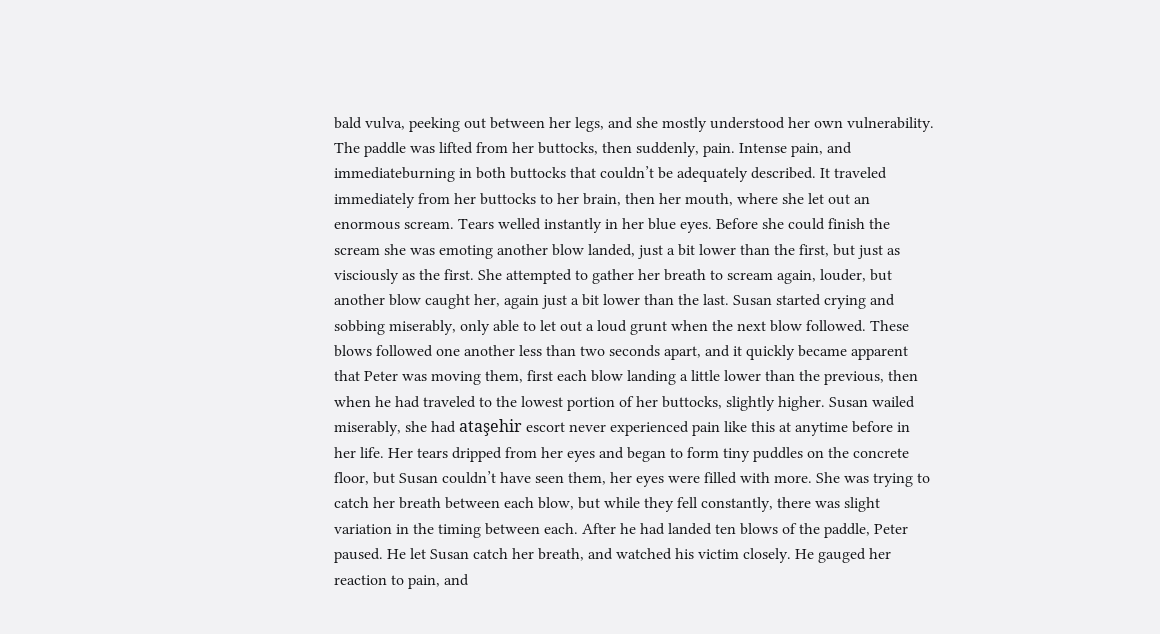bald vulva, peeking out between her legs, and she mostly understood her own vulnerability. The paddle was lifted from her buttocks, then suddenly, pain. Intense pain, and immediateburning in both buttocks that couldn’t be adequately described. It traveled immediately from her buttocks to her brain, then her mouth, where she let out an enormous scream. Tears welled instantly in her blue eyes. Before she could finish the scream she was emoting another blow landed, just a bit lower than the first, but just as visciously as the first. She attempted to gather her breath to scream again, louder, but another blow caught her, again just a bit lower than the last. Susan started crying and sobbing miserably, only able to let out a loud grunt when the next blow followed. These blows followed one another less than two seconds apart, and it quickly became apparent that Peter was moving them, first each blow landing a little lower than the previous, then when he had traveled to the lowest portion of her buttocks, slightly higher. Susan wailed miserably, she had ataşehir escort never experienced pain like this at anytime before in her life. Her tears dripped from her eyes and began to form tiny puddles on the concrete floor, but Susan couldn’t have seen them, her eyes were filled with more. She was trying to catch her breath between each blow, but while they fell constantly, there was slight variation in the timing between each. After he had landed ten blows of the paddle, Peter paused. He let Susan catch her breath, and watched his victim closely. He gauged her reaction to pain, and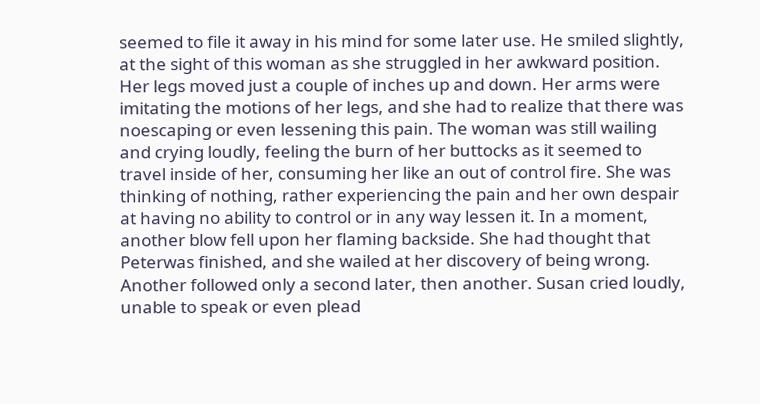seemed to file it away in his mind for some later use. He smiled slightly, at the sight of this woman as she struggled in her awkward position. Her legs moved just a couple of inches up and down. Her arms were imitating the motions of her legs, and she had to realize that there was noescaping or even lessening this pain. The woman was still wailing and crying loudly, feeling the burn of her buttocks as it seemed to travel inside of her, consuming her like an out of control fire. She was thinking of nothing, rather experiencing the pain and her own despair at having no ability to control or in any way lessen it. In a moment, another blow fell upon her flaming backside. She had thought that Peterwas finished, and she wailed at her discovery of being wrong. Another followed only a second later, then another. Susan cried loudly, unable to speak or even plead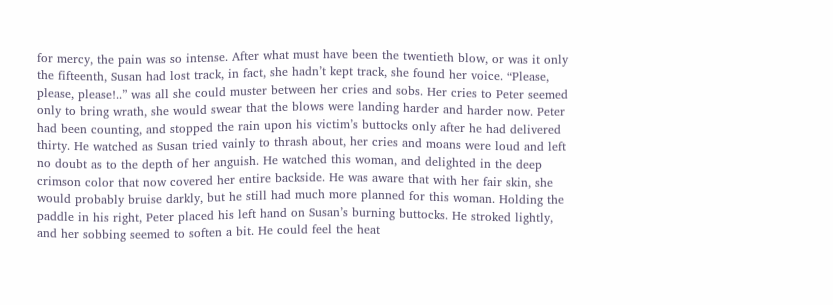for mercy, the pain was so intense. After what must have been the twentieth blow, or was it only the fifteenth, Susan had lost track, in fact, she hadn’t kept track, she found her voice. “Please, please, please!..” was all she could muster between her cries and sobs. Her cries to Peter seemed only to bring wrath, she would swear that the blows were landing harder and harder now. Peter had been counting, and stopped the rain upon his victim’s buttocks only after he had delivered thirty. He watched as Susan tried vainly to thrash about, her cries and moans were loud and left no doubt as to the depth of her anguish. He watched this woman, and delighted in the deep crimson color that now covered her entire backside. He was aware that with her fair skin, she would probably bruise darkly, but he still had much more planned for this woman. Holding the paddle in his right, Peter placed his left hand on Susan’s burning buttocks. He stroked lightly, and her sobbing seemed to soften a bit. He could feel the heat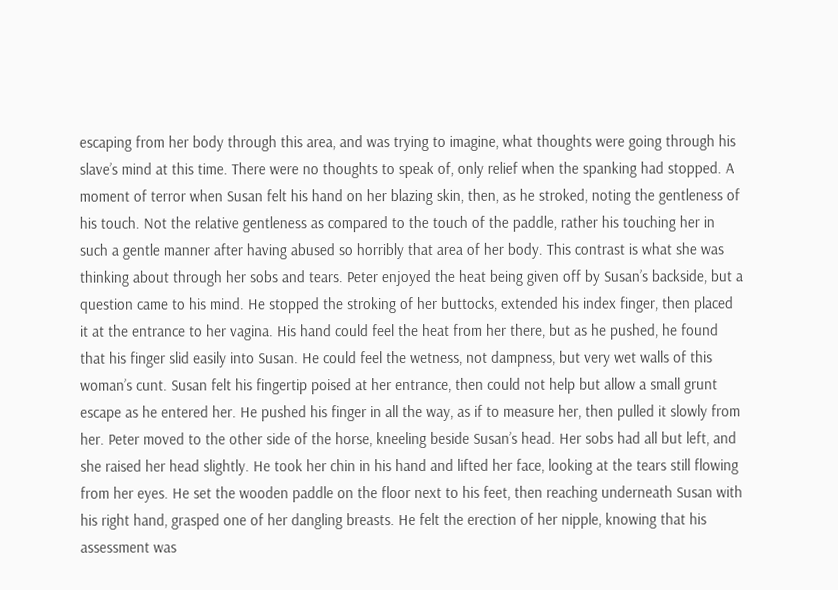escaping from her body through this area, and was trying to imagine, what thoughts were going through his slave’s mind at this time. There were no thoughts to speak of, only relief when the spanking had stopped. A moment of terror when Susan felt his hand on her blazing skin, then, as he stroked, noting the gentleness of his touch. Not the relative gentleness as compared to the touch of the paddle, rather his touching her in such a gentle manner after having abused so horribly that area of her body. This contrast is what she was thinking about through her sobs and tears. Peter enjoyed the heat being given off by Susan’s backside, but a question came to his mind. He stopped the stroking of her buttocks, extended his index finger, then placed it at the entrance to her vagina. His hand could feel the heat from her there, but as he pushed, he found that his finger slid easily into Susan. He could feel the wetness, not dampness, but very wet walls of this woman’s cunt. Susan felt his fingertip poised at her entrance, then could not help but allow a small grunt escape as he entered her. He pushed his finger in all the way, as if to measure her, then pulled it slowly from her. Peter moved to the other side of the horse, kneeling beside Susan’s head. Her sobs had all but left, and she raised her head slightly. He took her chin in his hand and lifted her face, looking at the tears still flowing from her eyes. He set the wooden paddle on the floor next to his feet, then reaching underneath Susan with his right hand, grasped one of her dangling breasts. He felt the erection of her nipple, knowing that his assessment was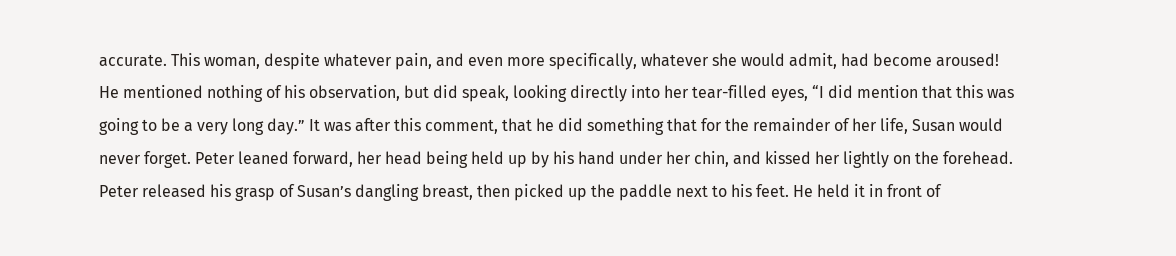accurate. This woman, despite whatever pain, and even more specifically, whatever she would admit, had become aroused! He mentioned nothing of his observation, but did speak, looking directly into her tear-filled eyes, “I did mention that this was going to be a very long day.” It was after this comment, that he did something that for the remainder of her life, Susan would never forget. Peter leaned forward, her head being held up by his hand under her chin, and kissed her lightly on the forehead. Peter released his grasp of Susan’s dangling breast, then picked up the paddle next to his feet. He held it in front of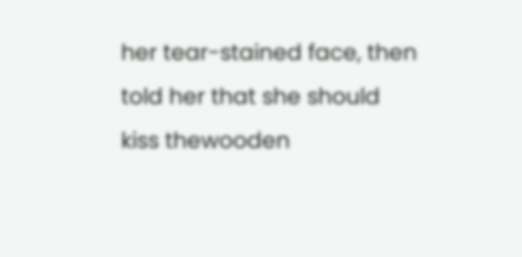her tear-stained face, then told her that she should kiss thewooden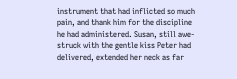instrument that had inflicted so much pain, and thank him for the discipline he had administered. Susan, still awe-struck with the gentle kiss Peter had delivered, extended her neck as far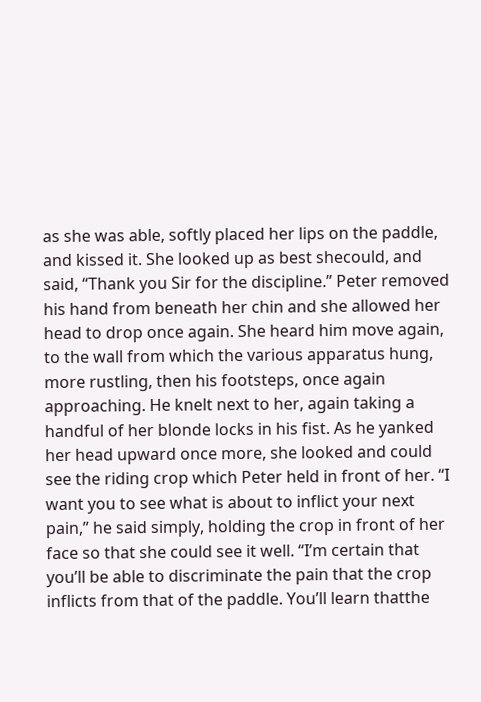as she was able, softly placed her lips on the paddle, and kissed it. She looked up as best shecould, and said, “Thank you Sir for the discipline.” Peter removed his hand from beneath her chin and she allowed her head to drop once again. She heard him move again, to the wall from which the various apparatus hung, more rustling, then his footsteps, once again approaching. He knelt next to her, again taking a handful of her blonde locks in his fist. As he yanked her head upward once more, she looked and could see the riding crop which Peter held in front of her. “I want you to see what is about to inflict your next pain,” he said simply, holding the crop in front of her face so that she could see it well. “I’m certain that you’ll be able to discriminate the pain that the crop inflicts from that of the paddle. You’ll learn thatthe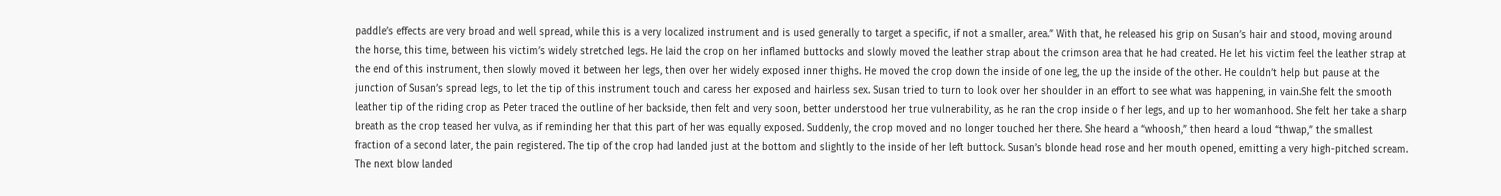paddle’s effects are very broad and well spread, while this is a very localized instrument and is used generally to target a specific, if not a smaller, area.” With that, he released his grip on Susan’s hair and stood, moving around the horse, this time, between his victim’s widely stretched legs. He laid the crop on her inflamed buttocks and slowly moved the leather strap about the crimson area that he had created. He let his victim feel the leather strap at the end of this instrument, then slowly moved it between her legs, then over her widely exposed inner thighs. He moved the crop down the inside of one leg, the up the inside of the other. He couldn’t help but pause at the junction of Susan’s spread legs, to let the tip of this instrument touch and caress her exposed and hairless sex. Susan tried to turn to look over her shoulder in an effort to see what was happening, in vain.She felt the smooth leather tip of the riding crop as Peter traced the outline of her backside, then felt and very soon, better understood her true vulnerability, as he ran the crop inside o f her legs, and up to her womanhood. She felt her take a sharp breath as the crop teased her vulva, as if reminding her that this part of her was equally exposed. Suddenly, the crop moved and no longer touched her there. She heard a “whoosh,” then heard a loud “thwap,” the smallest fraction of a second later, the pain registered. The tip of the crop had landed just at the bottom and slightly to the inside of her left buttock. Susan’s blonde head rose and her mouth opened, emitting a very high-pitched scream. The next blow landed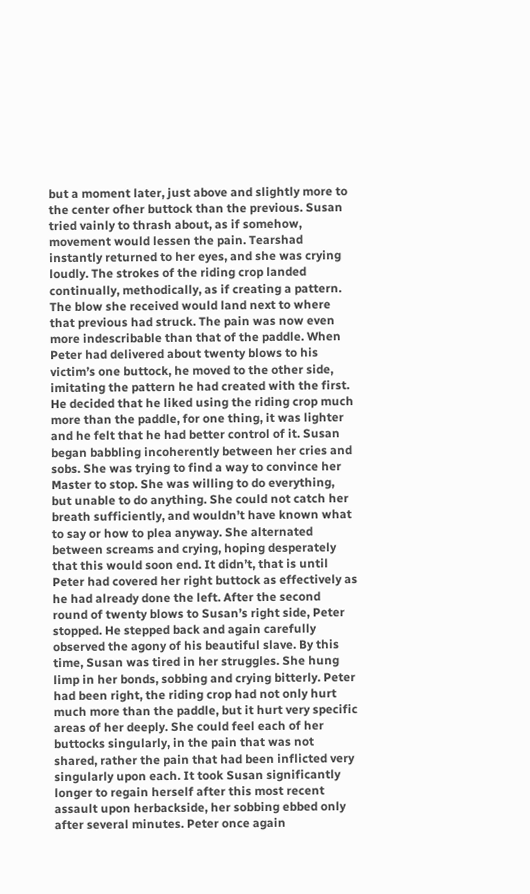but a moment later, just above and slightly more to the center ofher buttock than the previous. Susan tried vainly to thrash about, as if somehow, movement would lessen the pain. Tearshad instantly returned to her eyes, and she was crying loudly. The strokes of the riding crop landed continually, methodically, as if creating a pattern. The blow she received would land next to where that previous had struck. The pain was now even more indescribable than that of the paddle. When Peter had delivered about twenty blows to his victim’s one buttock, he moved to the other side, imitating the pattern he had created with the first. He decided that he liked using the riding crop much more than the paddle, for one thing, it was lighter and he felt that he had better control of it. Susan began babbling incoherently between her cries and sobs. She was trying to find a way to convince her Master to stop. She was willing to do everything, but unable to do anything. She could not catch her breath sufficiently, and wouldn’t have known what to say or how to plea anyway. She alternated between screams and crying, hoping desperately that this would soon end. It didn’t, that is until Peter had covered her right buttock as effectively as he had already done the left. After the second round of twenty blows to Susan’s right side, Peter stopped. He stepped back and again carefully observed the agony of his beautiful slave. By this time, Susan was tired in her struggles. She hung limp in her bonds, sobbing and crying bitterly. Peter had been right, the riding crop had not only hurt much more than the paddle, but it hurt very specific areas of her deeply. She could feel each of her buttocks singularly, in the pain that was not shared, rather the pain that had been inflicted very singularly upon each. It took Susan significantly longer to regain herself after this most recent assault upon herbackside, her sobbing ebbed only after several minutes. Peter once again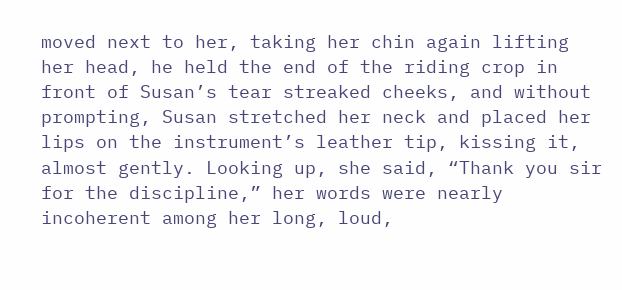moved next to her, taking her chin again lifting her head, he held the end of the riding crop in front of Susan’s tear streaked cheeks, and without prompting, Susan stretched her neck and placed her lips on the instrument’s leather tip, kissing it, almost gently. Looking up, she said, “Thank you sir for the discipline,” her words were nearly incoherent among her long, loud,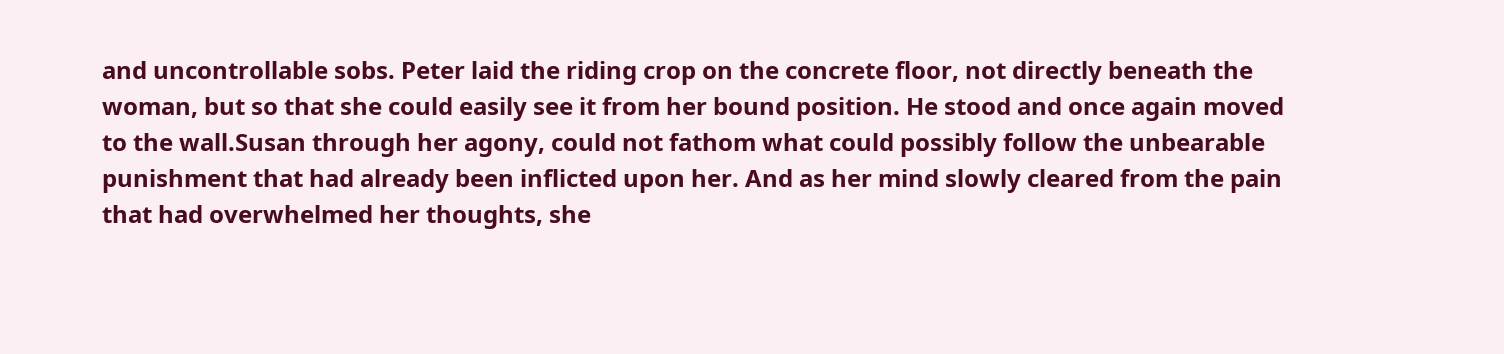and uncontrollable sobs. Peter laid the riding crop on the concrete floor, not directly beneath the woman, but so that she could easily see it from her bound position. He stood and once again moved to the wall.Susan through her agony, could not fathom what could possibly follow the unbearable punishment that had already been inflicted upon her. And as her mind slowly cleared from the pain that had overwhelmed her thoughts, she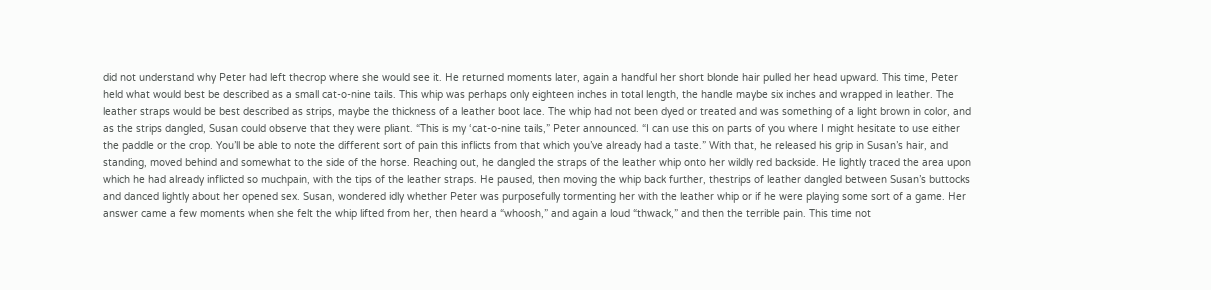did not understand why Peter had left thecrop where she would see it. He returned moments later, again a handful her short blonde hair pulled her head upward. This time, Peter held what would best be described as a small cat-o-nine tails. This whip was perhaps only eighteen inches in total length, the handle maybe six inches and wrapped in leather. The leather straps would be best described as strips, maybe the thickness of a leather boot lace. The whip had not been dyed or treated and was something of a light brown in color, and as the strips dangled, Susan could observe that they were pliant. “This is my ‘cat-o-nine tails,” Peter announced. “I can use this on parts of you where I might hesitate to use either the paddle or the crop. You’ll be able to note the different sort of pain this inflicts from that which you’ve already had a taste.” With that, he released his grip in Susan’s hair, and standing, moved behind and somewhat to the side of the horse. Reaching out, he dangled the straps of the leather whip onto her wildly red backside. He lightly traced the area upon which he had already inflicted so muchpain, with the tips of the leather straps. He paused, then moving the whip back further, thestrips of leather dangled between Susan’s buttocks and danced lightly about her opened sex. Susan, wondered idly whether Peter was purposefully tormenting her with the leather whip or if he were playing some sort of a game. Her answer came a few moments when she felt the whip lifted from her, then heard a “whoosh,” and again a loud “thwack,” and then the terrible pain. This time not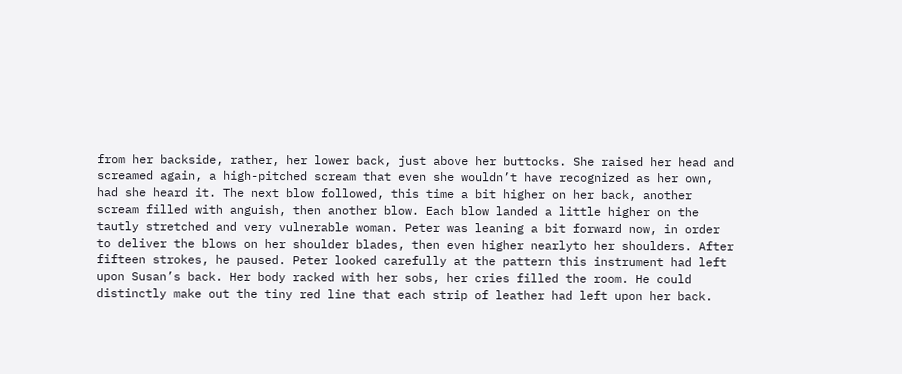from her backside, rather, her lower back, just above her buttocks. She raised her head and screamed again, a high-pitched scream that even she wouldn’t have recognized as her own, had she heard it. The next blow followed, this time a bit higher on her back, another scream filled with anguish, then another blow. Each blow landed a little higher on the tautly stretched and very vulnerable woman. Peter was leaning a bit forward now, in order to deliver the blows on her shoulder blades, then even higher nearlyto her shoulders. After fifteen strokes, he paused. Peter looked carefully at the pattern this instrument had left upon Susan’s back. Her body racked with her sobs, her cries filled the room. He could distinctly make out the tiny red line that each strip of leather had left upon her back.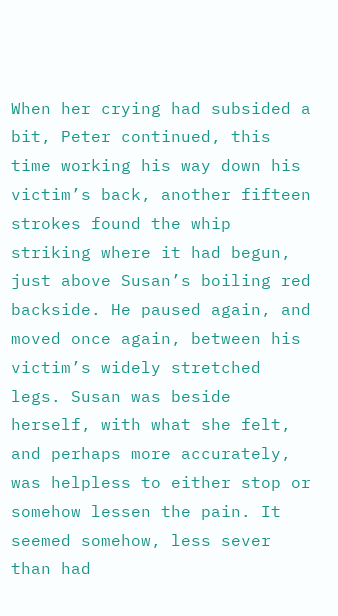When her crying had subsided a bit, Peter continued, this time working his way down his victim’s back, another fifteen strokes found the whip striking where it had begun, just above Susan’s boiling red backside. He paused again, and moved once again, between his victim’s widely stretched legs. Susan was beside herself, with what she felt, and perhaps more accurately, was helpless to either stop or somehow lessen the pain. It seemed somehow, less sever than had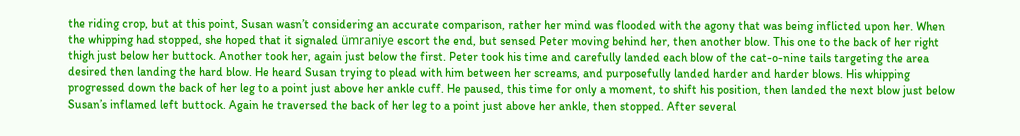the riding crop, but at this point, Susan wasn’t considering an accurate comparison, rather her mind was flooded with the agony that was being inflicted upon her. When the whipping had stopped, she hoped that it signaled ümraniye escort the end, but sensed Peter moving behind her, then another blow. This one to the back of her right thigh just below her buttock. Another took her, again just below the first. Peter took his time and carefully landed each blow of the cat-o-nine tails targeting the area desired then landing the hard blow. He heard Susan trying to plead with him between her screams, and purposefully landed harder and harder blows. His whipping progressed down the back of her leg to a point just above her ankle cuff. He paused, this time for only a moment, to shift his position, then landed the next blow just below Susan’s inflamed left buttock. Again he traversed the back of her leg to a point just above her ankle, then stopped. After several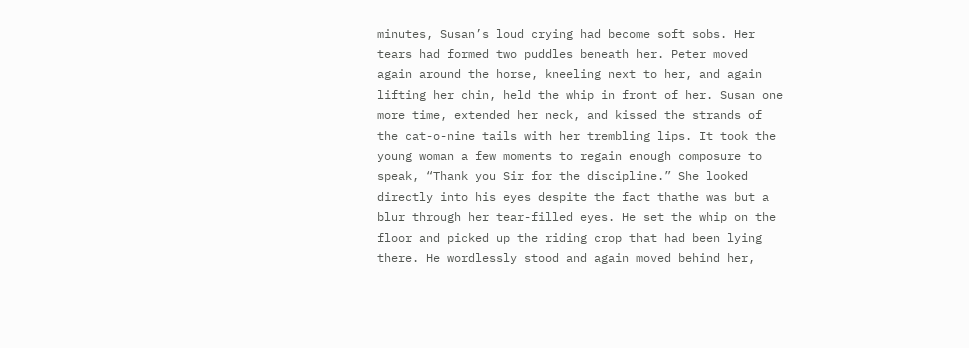minutes, Susan’s loud crying had become soft sobs. Her tears had formed two puddles beneath her. Peter moved again around the horse, kneeling next to her, and again lifting her chin, held the whip in front of her. Susan one more time, extended her neck, and kissed the strands of the cat-o-nine tails with her trembling lips. It took the young woman a few moments to regain enough composure to speak, “Thank you Sir for the discipline.” She looked directly into his eyes despite the fact thathe was but a blur through her tear-filled eyes. He set the whip on the floor and picked up the riding crop that had been lying there. He wordlessly stood and again moved behind her,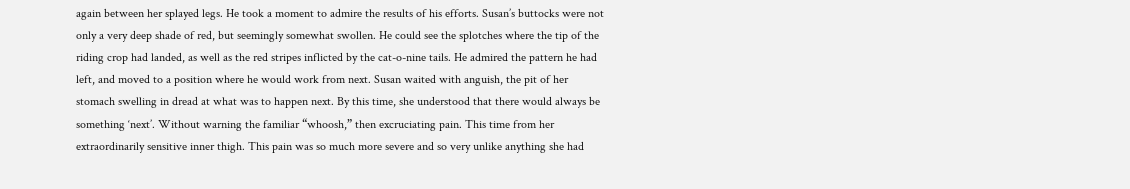again between her splayed legs. He took a moment to admire the results of his efforts. Susan’s buttocks were not only a very deep shade of red, but seemingly somewhat swollen. He could see the splotches where the tip of the riding crop had landed, as well as the red stripes inflicted by the cat-o-nine tails. He admired the pattern he had left, and moved to a position where he would work from next. Susan waited with anguish, the pit of her stomach swelling in dread at what was to happen next. By this time, she understood that there would always be something ‘next’. Without warning the familiar “whoosh,” then excruciating pain. This time from her extraordinarily sensitive inner thigh. This pain was so much more severe and so very unlike anything she had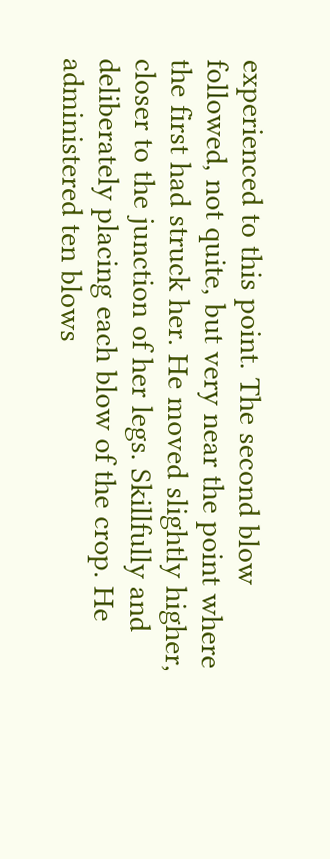experienced to this point. The second blow followed, not quite, but very near the point where the first had struck her. He moved slightly higher, closer to the junction of her legs. Skillfully and deliberately placing each blow of the crop. He administered ten blows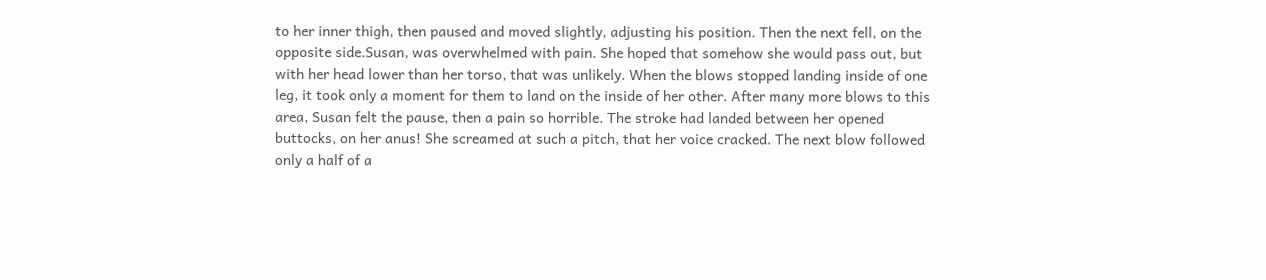to her inner thigh, then paused and moved slightly, adjusting his position. Then the next fell, on the opposite side.Susan, was overwhelmed with pain. She hoped that somehow she would pass out, but with her head lower than her torso, that was unlikely. When the blows stopped landing inside of one leg, it took only a moment for them to land on the inside of her other. After many more blows to this area, Susan felt the pause, then a pain so horrible. The stroke had landed between her opened buttocks, on her anus! She screamed at such a pitch, that her voice cracked. The next blow followed only a half of a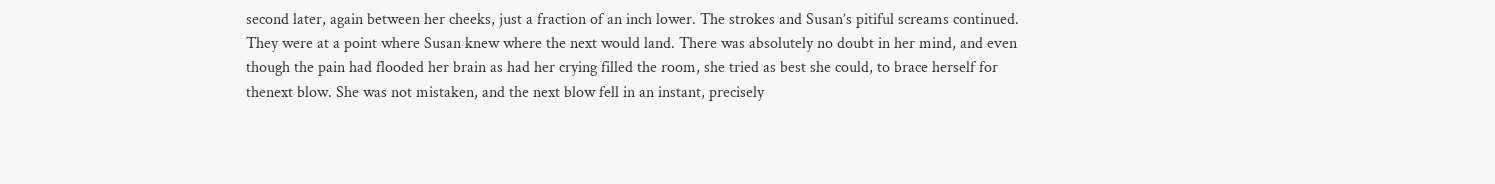second later, again between her cheeks, just a fraction of an inch lower. The strokes and Susan’s pitiful screams continued. They were at a point where Susan knew where the next would land. There was absolutely no doubt in her mind, and even though the pain had flooded her brain as had her crying filled the room, she tried as best she could, to brace herself for thenext blow. She was not mistaken, and the next blow fell in an instant, precisely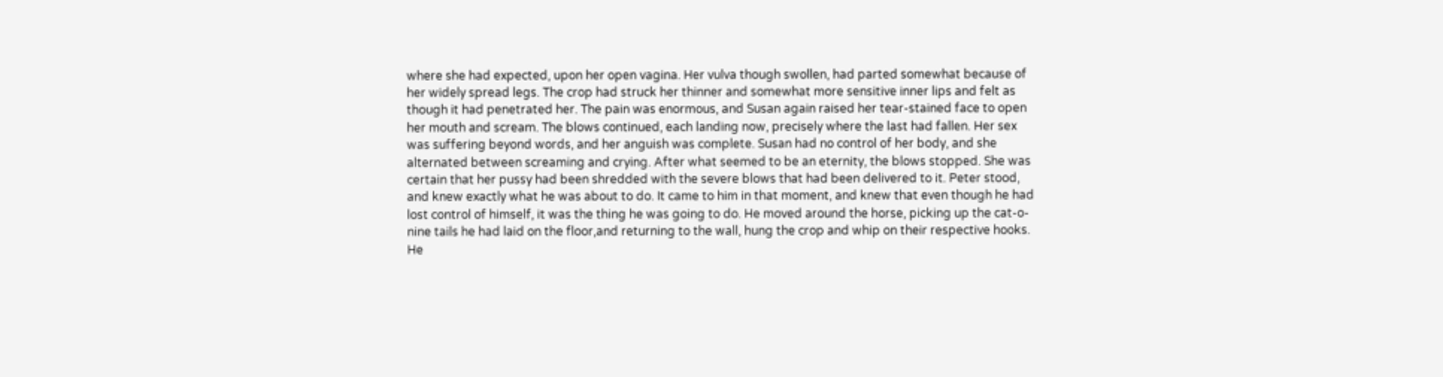where she had expected, upon her open vagina. Her vulva though swollen, had parted somewhat because of her widely spread legs. The crop had struck her thinner and somewhat more sensitive inner lips and felt as though it had penetrated her. The pain was enormous, and Susan again raised her tear-stained face to open her mouth and scream. The blows continued, each landing now, precisely where the last had fallen. Her sex was suffering beyond words, and her anguish was complete. Susan had no control of her body, and she alternated between screaming and crying. After what seemed to be an eternity, the blows stopped. She was certain that her pussy had been shredded with the severe blows that had been delivered to it. Peter stood, and knew exactly what he was about to do. It came to him in that moment, and knew that even though he had lost control of himself, it was the thing he was going to do. He moved around the horse, picking up the cat-o-nine tails he had laid on the floor,and returning to the wall, hung the crop and whip on their respective hooks. He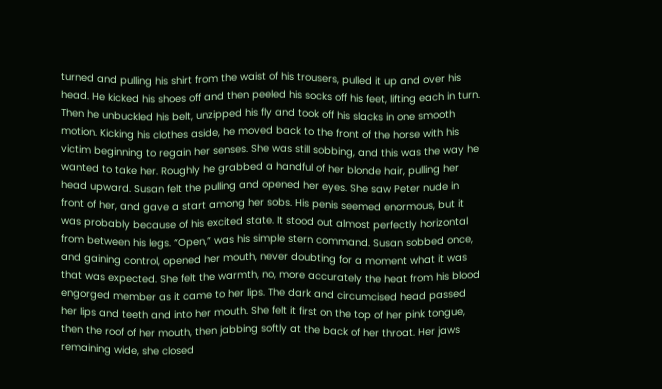turned and pulling his shirt from the waist of his trousers, pulled it up and over his head. He kicked his shoes off and then peeled his socks off his feet, lifting each in turn. Then he unbuckled his belt, unzipped his fly and took off his slacks in one smooth motion. Kicking his clothes aside, he moved back to the front of the horse with his victim beginning to regain her senses. She was still sobbing, and this was the way he wanted to take her. Roughly he grabbed a handful of her blonde hair, pulling her head upward. Susan felt the pulling and opened her eyes. She saw Peter nude in front of her, and gave a start among her sobs. His penis seemed enormous, but it was probably because of his excited state. It stood out almost perfectly horizontal from between his legs. “Open,” was his simple stern command. Susan sobbed once, and gaining control, opened her mouth, never doubting for a moment what it was that was expected. She felt the warmth, no, more accurately the heat from his blood engorged member as it came to her lips. The dark and circumcised head passed her lips and teeth and into her mouth. She felt it first on the top of her pink tongue, then the roof of her mouth, then jabbing softly at the back of her throat. Her jaws remaining wide, she closed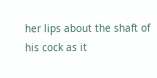her lips about the shaft of his cock as it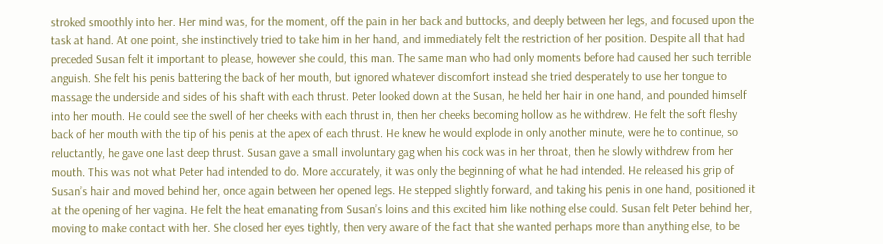stroked smoothly into her. Her mind was, for the moment, off the pain in her back and buttocks, and deeply between her legs, and focused upon the task at hand. At one point, she instinctively tried to take him in her hand, and immediately felt the restriction of her position. Despite all that had preceded Susan felt it important to please, however she could, this man. The same man who had only moments before had caused her such terrible anguish. She felt his penis battering the back of her mouth, but ignored whatever discomfort instead she tried desperately to use her tongue to massage the underside and sides of his shaft with each thrust. Peter looked down at the Susan, he held her hair in one hand, and pounded himself into her mouth. He could see the swell of her cheeks with each thrust in, then her cheeks becoming hollow as he withdrew. He felt the soft fleshy back of her mouth with the tip of his penis at the apex of each thrust. He knew he would explode in only another minute, were he to continue, so reluctantly, he gave one last deep thrust. Susan gave a small involuntary gag when his cock was in her throat, then he slowly withdrew from her mouth. This was not what Peter had intended to do. More accurately, it was only the beginning of what he had intended. He released his grip of Susan’s hair and moved behind her, once again between her opened legs. He stepped slightly forward, and taking his penis in one hand, positioned it at the opening of her vagina. He felt the heat emanating from Susan’s loins and this excited him like nothing else could. Susan felt Peter behind her, moving to make contact with her. She closed her eyes tightly, then very aware of the fact that she wanted perhaps more than anything else, to be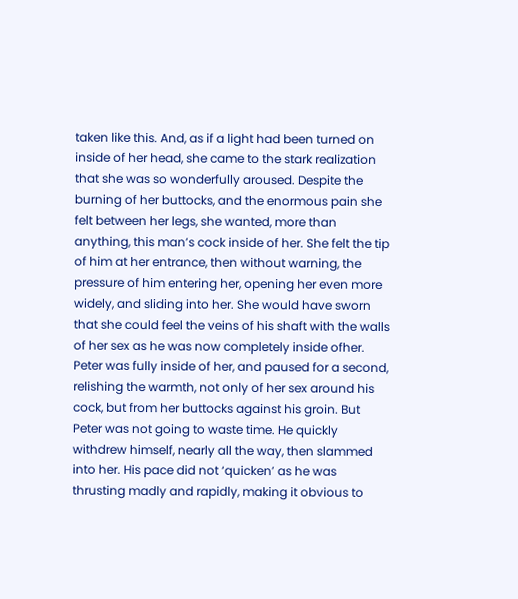taken like this. And, as if a light had been turned on inside of her head, she came to the stark realization that she was so wonderfully aroused. Despite the burning of her buttocks, and the enormous pain she felt between her legs, she wanted, more than anything, this man’s cock inside of her. She felt the tip of him at her entrance, then without warning, the pressure of him entering her, opening her even more widely, and sliding into her. She would have sworn that she could feel the veins of his shaft with the walls of her sex as he was now completely inside ofher. Peter was fully inside of her, and paused for a second, relishing the warmth, not only of her sex around his cock, but from her buttocks against his groin. But Peter was not going to waste time. He quickly withdrew himself, nearly all the way, then slammed into her. His pace did not ‘quicken’ as he was thrusting madly and rapidly, making it obvious to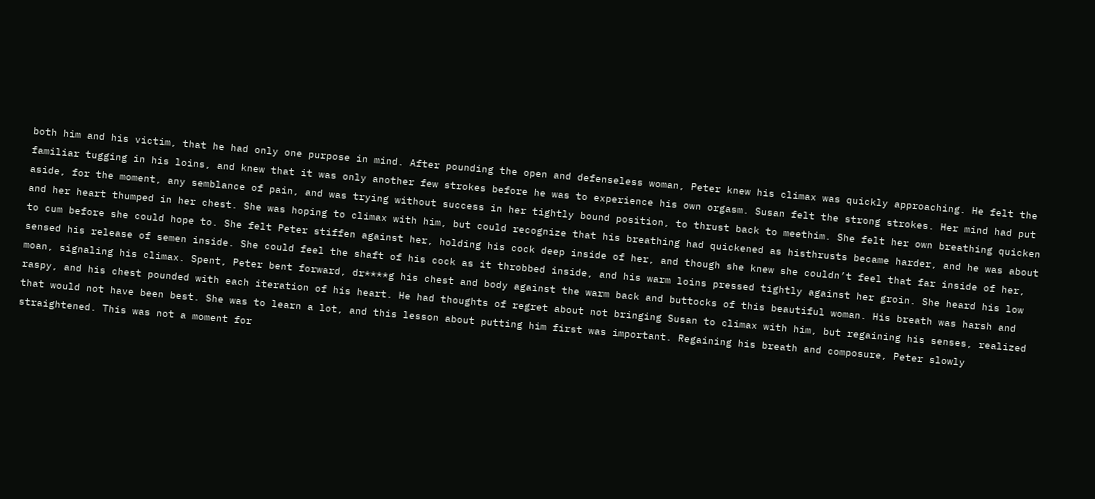both him and his victim, that he had only one purpose in mind. After pounding the open and defenseless woman, Peter knew his climax was quickly approaching. He felt the familiar tugging in his loins, and knew that it was only another few strokes before he was to experience his own orgasm. Susan felt the strong strokes. Her mind had put aside, for the moment, any semblance of pain, and was trying without success in her tightly bound position, to thrust back to meethim. She felt her own breathing quicken and her heart thumped in her chest. She was hoping to climax with him, but could recognize that his breathing had quickened as histhrusts became harder, and he was about to cum before she could hope to. She felt Peter stiffen against her, holding his cock deep inside of her, and though she knew she couldn’t feel that far inside of her, sensed his release of semen inside. She could feel the shaft of his cock as it throbbed inside, and his warm loins pressed tightly against her groin. She heard his low moan, signaling his climax. Spent, Peter bent forward, dr****g his chest and body against the warm back and buttocks of this beautiful woman. His breath was harsh and raspy, and his chest pounded with each iteration of his heart. He had thoughts of regret about not bringing Susan to climax with him, but regaining his senses, realized that would not have been best. She was to learn a lot, and this lesson about putting him first was important. Regaining his breath and composure, Peter slowly straightened. This was not a moment for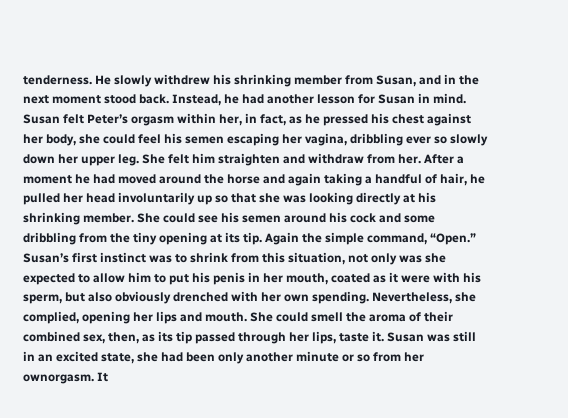tenderness. He slowly withdrew his shrinking member from Susan, and in the next moment stood back. Instead, he had another lesson for Susan in mind. Susan felt Peter’s orgasm within her, in fact, as he pressed his chest against her body, she could feel his semen escaping her vagina, dribbling ever so slowly down her upper leg. She felt him straighten and withdraw from her. After a moment he had moved around the horse and again taking a handful of hair, he pulled her head involuntarily up so that she was looking directly at his shrinking member. She could see his semen around his cock and some dribbling from the tiny opening at its tip. Again the simple command, “Open.” Susan’s first instinct was to shrink from this situation, not only was she expected to allow him to put his penis in her mouth, coated as it were with his sperm, but also obviously drenched with her own spending. Nevertheless, she complied, opening her lips and mouth. She could smell the aroma of their combined sex, then, as its tip passed through her lips, taste it. Susan was still in an excited state, she had been only another minute or so from her ownorgasm. It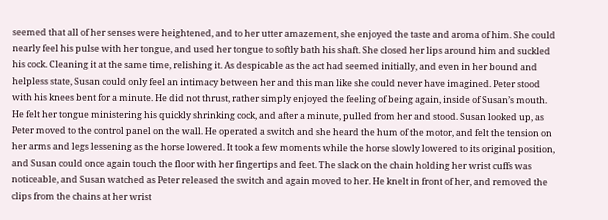seemed that all of her senses were heightened, and to her utter amazement, she enjoyed the taste and aroma of him. She could nearly feel his pulse with her tongue, and used her tongue to softly bath his shaft. She closed her lips around him and suckled his cock. Cleaning it at the same time, relishing it. As despicable as the act had seemed initially, and even in her bound and helpless state, Susan could only feel an intimacy between her and this man like she could never have imagined. Peter stood with his knees bent for a minute. He did not thrust, rather simply enjoyed the feeling of being again, inside of Susan’s mouth. He felt her tongue ministering his quickly shrinking cock, and after a minute, pulled from her and stood. Susan looked up, as Peter moved to the control panel on the wall. He operated a switch and she heard the hum of the motor, and felt the tension on her arms and legs lessening as the horse lowered. It took a few moments while the horse slowly lowered to its original position, and Susan could once again touch the floor with her fingertips and feet. The slack on the chain holding her wrist cuffs was noticeable, and Susan watched as Peter released the switch and again moved to her. He knelt in front of her, and removed the clips from the chains at her wrist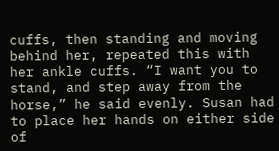cuffs, then standing and moving behind her, repeated this with her ankle cuffs. “I want you to stand, and step away from the horse,” he said evenly. Susan had to place her hands on either side of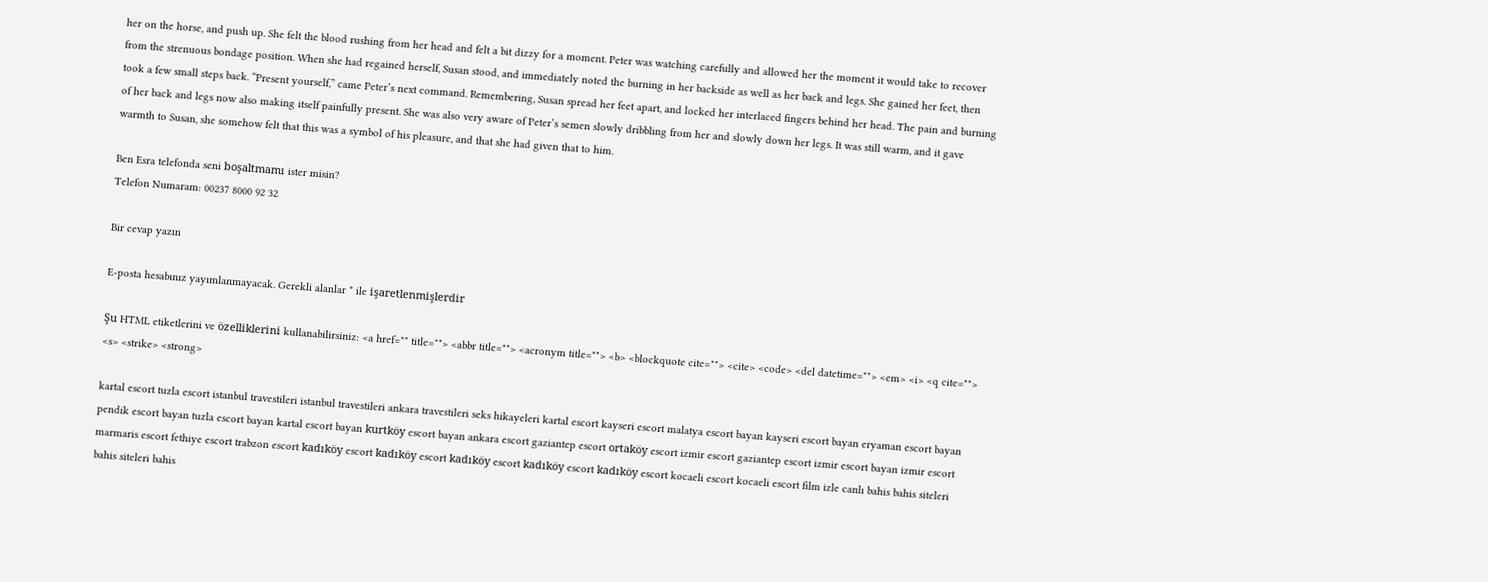her on the horse, and push up. She felt the blood rushing from her head and felt a bit dizzy for a moment. Peter was watching carefully and allowed her the moment it would take to recover from the strenuous bondage position. When she had regained herself, Susan stood, and immediately noted the burning in her backside as well as her back and legs. She gained her feet, then took a few small steps back. “Present yourself,” came Peter’s next command. Remembering, Susan spread her feet apart, and locked her interlaced fingers behind her head. The pain and burning of her back and legs now also making itself painfully present. She was also very aware of Peter’s semen slowly dribbling from her and slowly down her legs. It was still warm, and it gave warmth to Susan, she somehow felt that this was a symbol of his pleasure, and that she had given that to him.

Ben Esra telefonda seni boşaltmamı ister misin?
Telefon Numaram: 00237 8000 92 32

Bir cevap yazın

E-posta hesabınız yayımlanmayacak. Gerekli alanlar * ile işaretlenmişlerdir

Şu HTML etiketlerini ve özelliklerini kullanabilirsiniz: <a href="" title=""> <abbr title=""> <acronym title=""> <b> <blockquote cite=""> <cite> <code> <del datetime=""> <em> <i> <q cite=""> <s> <strike> <strong>

kartal escort tuzla escort istanbul travestileri istanbul travestileri ankara travestileri seks hikayeleri kartal escort kayseri escort malatya escort bayan kayseri escort bayan eryaman escort bayan pendik escort bayan tuzla escort bayan kartal escort bayan kurtköy escort bayan ankara escort gaziantep escort ortaköy escort izmir escort gaziantep escort izmir escort bayan izmir escort marmaris escort fethiye escort trabzon escort kadıköy escort kadıköy escort kadıköy escort kadıköy escort kadıköy escort kocaeli escort kocaeli escort film izle canlı bahis bahis siteleri bahis siteleri bahis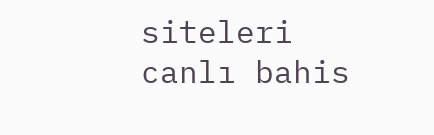siteleri canlı bahis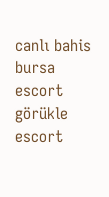canlı bahis bursa escort görükle escort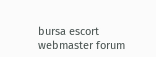bursa escort webmaster forum